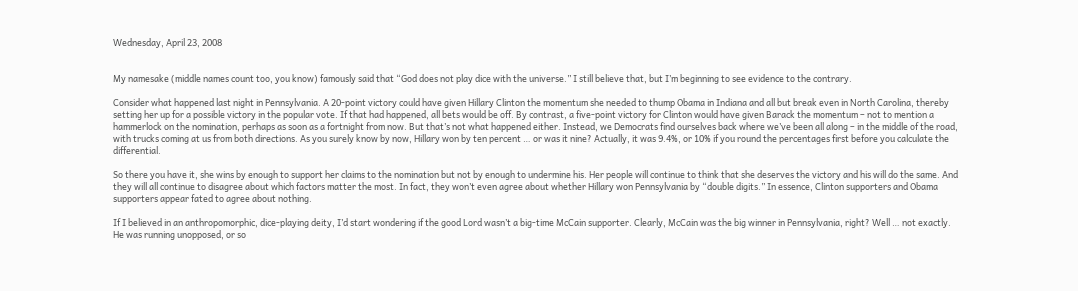Wednesday, April 23, 2008


My namesake (middle names count too, you know) famously said that “God does not play dice with the universe.” I still believe that, but I’m beginning to see evidence to the contrary.

Consider what happened last night in Pennsylvania. A 20-point victory could have given Hillary Clinton the momentum she needed to thump Obama in Indiana and all but break even in North Carolina, thereby setting her up for a possible victory in the popular vote. If that had happened, all bets would be off. By contrast, a five-point victory for Clinton would have given Barack the momentum – not to mention a hammerlock on the nomination, perhaps as soon as a fortnight from now. But that’s not what happened either. Instead, we Democrats find ourselves back where we’ve been all along – in the middle of the road, with trucks coming at us from both directions. As you surely know by now, Hillary won by ten percent … or was it nine? Actually, it was 9.4%, or 10% if you round the percentages first before you calculate the differential.

So there you have it, she wins by enough to support her claims to the nomination but not by enough to undermine his. Her people will continue to think that she deserves the victory and his will do the same. And they will all continue to disagree about which factors matter the most. In fact, they won’t even agree about whether Hillary won Pennsylvania by “double digits.” In essence, Clinton supporters and Obama supporters appear fated to agree about nothing.

If I believed in an anthropomorphic, dice-playing deity, I’d start wondering if the good Lord wasn’t a big-time McCain supporter. Clearly, McCain was the big winner in Pennsylvania, right? Well … not exactly. He was running unopposed, or so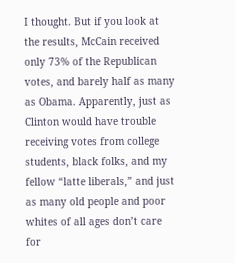I thought. But if you look at the results, McCain received only 73% of the Republican votes, and barely half as many as Obama. Apparently, just as Clinton would have trouble receiving votes from college students, black folks, and my fellow “latte liberals,” and just as many old people and poor whites of all ages don’t care for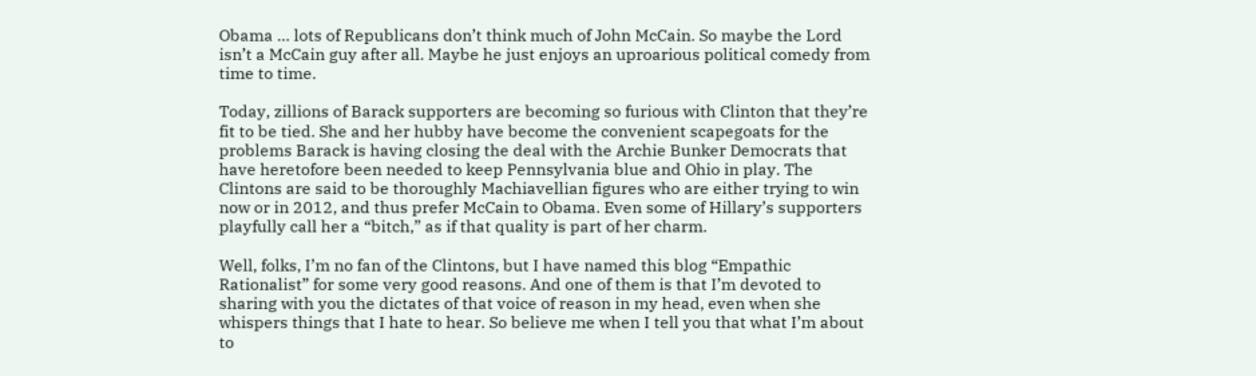Obama … lots of Republicans don’t think much of John McCain. So maybe the Lord isn’t a McCain guy after all. Maybe he just enjoys an uproarious political comedy from time to time.

Today, zillions of Barack supporters are becoming so furious with Clinton that they’re fit to be tied. She and her hubby have become the convenient scapegoats for the problems Barack is having closing the deal with the Archie Bunker Democrats that have heretofore been needed to keep Pennsylvania blue and Ohio in play. The Clintons are said to be thoroughly Machiavellian figures who are either trying to win now or in 2012, and thus prefer McCain to Obama. Even some of Hillary’s supporters playfully call her a “bitch,” as if that quality is part of her charm.

Well, folks, I’m no fan of the Clintons, but I have named this blog “Empathic Rationalist” for some very good reasons. And one of them is that I’m devoted to sharing with you the dictates of that voice of reason in my head, even when she whispers things that I hate to hear. So believe me when I tell you that what I’m about to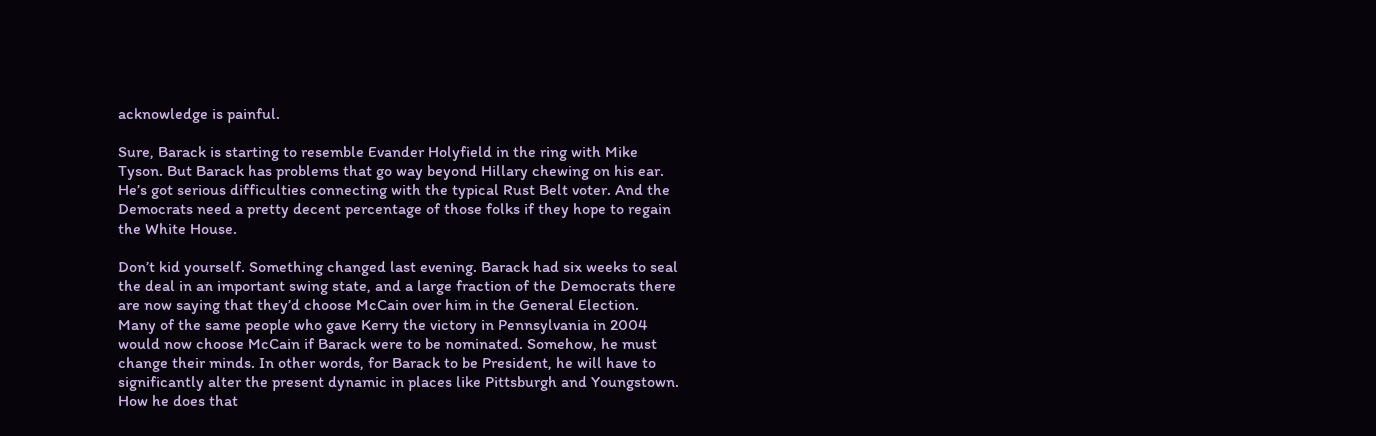acknowledge is painful.

Sure, Barack is starting to resemble Evander Holyfield in the ring with Mike Tyson. But Barack has problems that go way beyond Hillary chewing on his ear. He’s got serious difficulties connecting with the typical Rust Belt voter. And the Democrats need a pretty decent percentage of those folks if they hope to regain the White House.

Don’t kid yourself. Something changed last evening. Barack had six weeks to seal the deal in an important swing state, and a large fraction of the Democrats there are now saying that they’d choose McCain over him in the General Election. Many of the same people who gave Kerry the victory in Pennsylvania in 2004 would now choose McCain if Barack were to be nominated. Somehow, he must change their minds. In other words, for Barack to be President, he will have to significantly alter the present dynamic in places like Pittsburgh and Youngstown. How he does that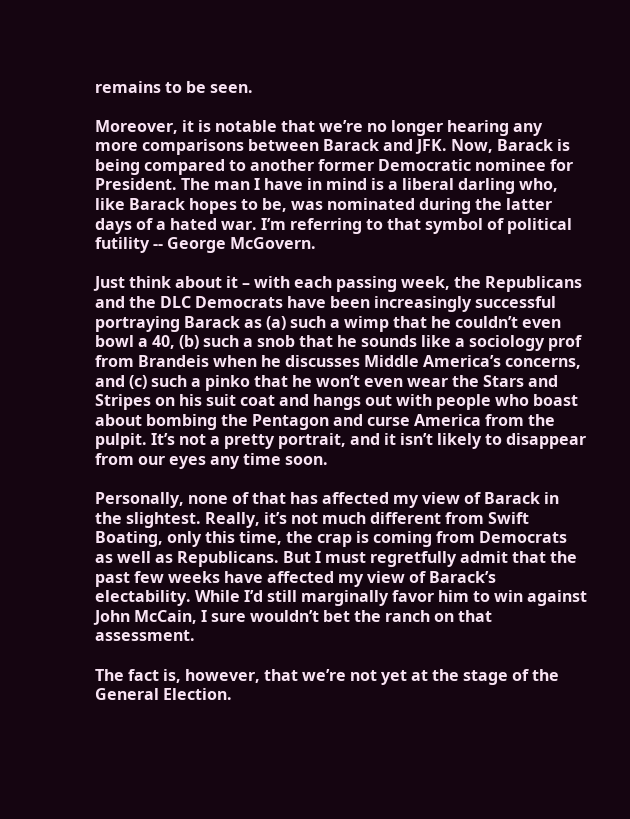remains to be seen.

Moreover, it is notable that we’re no longer hearing any more comparisons between Barack and JFK. Now, Barack is being compared to another former Democratic nominee for President. The man I have in mind is a liberal darling who, like Barack hopes to be, was nominated during the latter days of a hated war. I’m referring to that symbol of political futility -- George McGovern.

Just think about it – with each passing week, the Republicans and the DLC Democrats have been increasingly successful portraying Barack as (a) such a wimp that he couldn’t even bowl a 40, (b) such a snob that he sounds like a sociology prof from Brandeis when he discusses Middle America’s concerns, and (c) such a pinko that he won’t even wear the Stars and Stripes on his suit coat and hangs out with people who boast about bombing the Pentagon and curse America from the pulpit. It’s not a pretty portrait, and it isn’t likely to disappear from our eyes any time soon.

Personally, none of that has affected my view of Barack in the slightest. Really, it’s not much different from Swift Boating, only this time, the crap is coming from Democrats as well as Republicans. But I must regretfully admit that the past few weeks have affected my view of Barack’s electability. While I’d still marginally favor him to win against John McCain, I sure wouldn’t bet the ranch on that assessment.

The fact is, however, that we’re not yet at the stage of the General Election.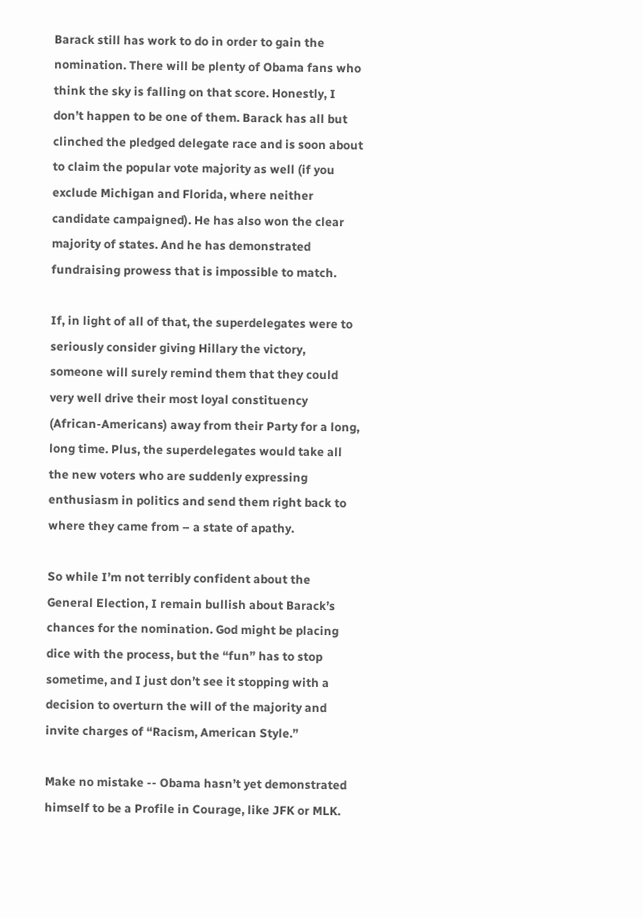Barack still has work to do in order to gain the nomination. There will be plenty of Obama fans who think the sky is falling on that score. Honestly, I don’t happen to be one of them. Barack has all but clinched the pledged delegate race and is soon about to claim the popular vote majority as well (if you exclude Michigan and Florida, where neither candidate campaigned). He has also won the clear majority of states. And he has demonstrated fundraising prowess that is impossible to match.

If, in light of all of that, the superdelegates were to seriously consider giving Hillary the victory, someone will surely remind them that they could very well drive their most loyal constituency (African-Americans) away from their Party for a long, long time. Plus, the superdelegates would take all the new voters who are suddenly expressing enthusiasm in politics and send them right back to where they came from – a state of apathy.

So while I’m not terribly confident about the General Election, I remain bullish about Barack’s chances for the nomination. God might be placing dice with the process, but the “fun” has to stop sometime, and I just don’t see it stopping with a decision to overturn the will of the majority and invite charges of “Racism, American Style.”

Make no mistake -- Obama hasn’t yet demonstrated himself to be a Profile in Courage, like JFK or MLK.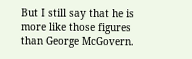But I still say that he is more like those figures than George McGovern.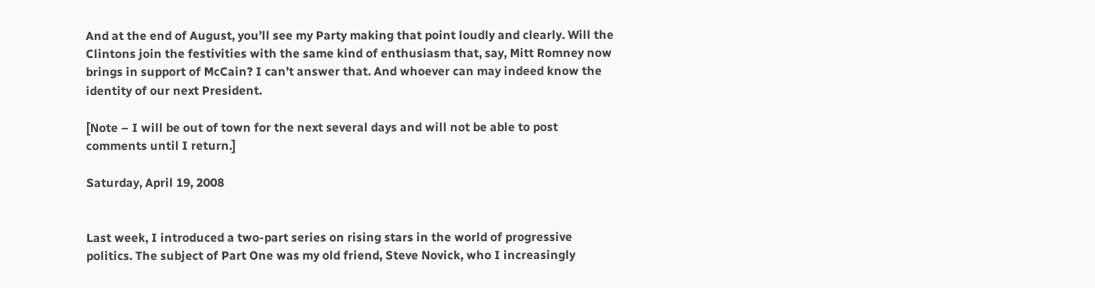And at the end of August, you’ll see my Party making that point loudly and clearly. Will the Clintons join the festivities with the same kind of enthusiasm that, say, Mitt Romney now brings in support of McCain? I can’t answer that. And whoever can may indeed know the identity of our next President.

[Note – I will be out of town for the next several days and will not be able to post comments until I return.]

Saturday, April 19, 2008


Last week, I introduced a two-part series on rising stars in the world of progressive politics. The subject of Part One was my old friend, Steve Novick, who I increasingly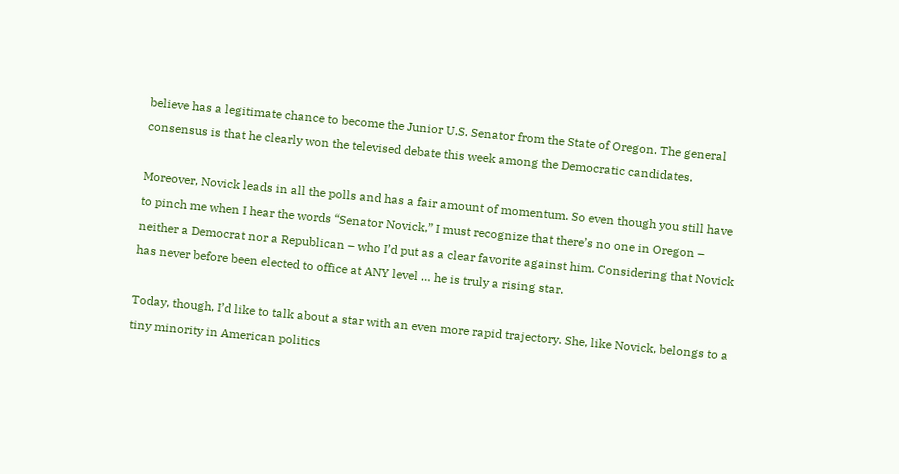believe has a legitimate chance to become the Junior U.S. Senator from the State of Oregon. The general consensus is that he clearly won the televised debate this week among the Democratic candidates.

Moreover, Novick leads in all the polls and has a fair amount of momentum. So even though you still have to pinch me when I hear the words “Senator Novick,” I must recognize that there’s no one in Oregon – neither a Democrat nor a Republican – who I’d put as a clear favorite against him. Considering that Novick has never before been elected to office at ANY level … he is truly a rising star.

Today, though, I’d like to talk about a star with an even more rapid trajectory. She, like Novick, belongs to a tiny minority in American politics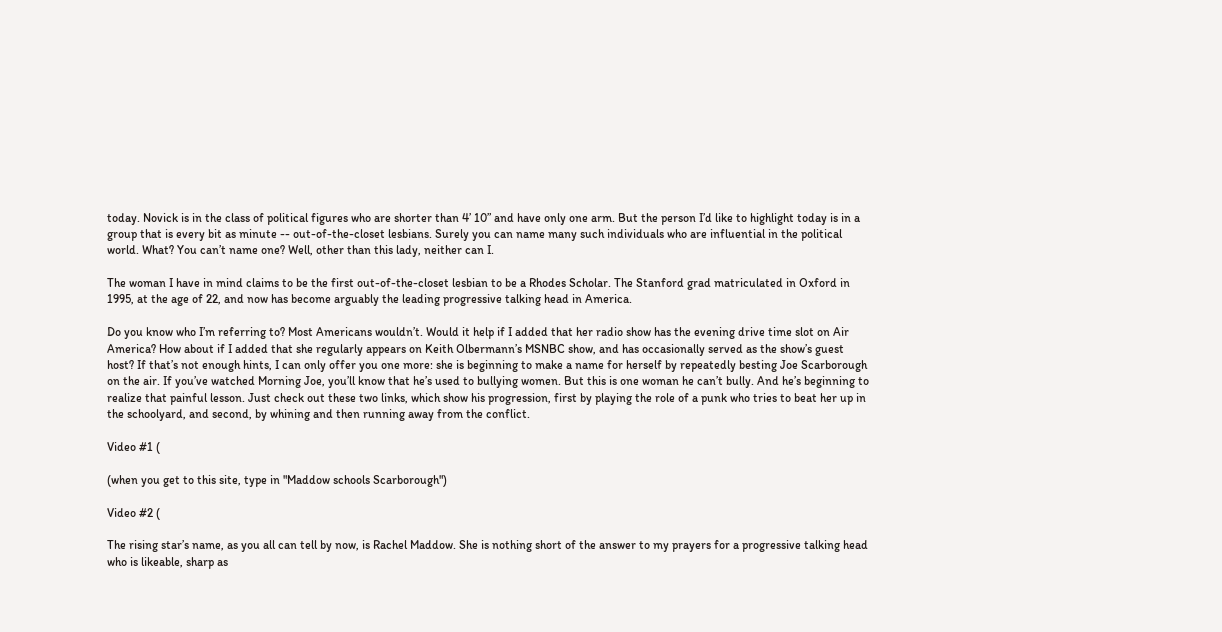today. Novick is in the class of political figures who are shorter than 4’ 10” and have only one arm. But the person I’d like to highlight today is in a group that is every bit as minute -- out-of-the-closet lesbians. Surely you can name many such individuals who are influential in the political world. What? You can’t name one? Well, other than this lady, neither can I.

The woman I have in mind claims to be the first out-of-the-closet lesbian to be a Rhodes Scholar. The Stanford grad matriculated in Oxford in 1995, at the age of 22, and now has become arguably the leading progressive talking head in America.

Do you know who I’m referring to? Most Americans wouldn’t. Would it help if I added that her radio show has the evening drive time slot on Air America? How about if I added that she regularly appears on Keith Olbermann’s MSNBC show, and has occasionally served as the show’s guest host? If that’s not enough hints, I can only offer you one more: she is beginning to make a name for herself by repeatedly besting Joe Scarborough on the air. If you’ve watched Morning Joe, you’ll know that he’s used to bullying women. But this is one woman he can’t bully. And he’s beginning to realize that painful lesson. Just check out these two links, which show his progression, first by playing the role of a punk who tries to beat her up in the schoolyard, and second, by whining and then running away from the conflict.

Video #1 (

(when you get to this site, type in "Maddow schools Scarborough")

Video #2 (

The rising star’s name, as you all can tell by now, is Rachel Maddow. She is nothing short of the answer to my prayers for a progressive talking head who is likeable, sharp as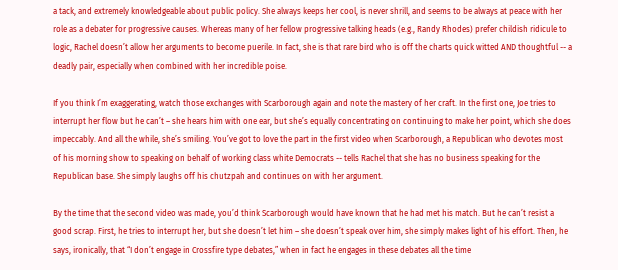a tack, and extremely knowledgeable about public policy. She always keeps her cool, is never shrill, and seems to be always at peace with her role as a debater for progressive causes. Whereas many of her fellow progressive talking heads (e.g., Randy Rhodes) prefer childish ridicule to logic, Rachel doesn’t allow her arguments to become puerile. In fact, she is that rare bird who is off the charts quick witted AND thoughtful -- a deadly pair, especially when combined with her incredible poise.

If you think I’m exaggerating, watch those exchanges with Scarborough again and note the mastery of her craft. In the first one, Joe tries to interrupt her flow but he can’t – she hears him with one ear, but she’s equally concentrating on continuing to make her point, which she does impeccably. And all the while, she’s smiling. You’ve got to love the part in the first video when Scarborough, a Republican who devotes most of his morning show to speaking on behalf of working class white Democrats -- tells Rachel that she has no business speaking for the Republican base. She simply laughs off his chutzpah and continues on with her argument.

By the time that the second video was made, you’d think Scarborough would have known that he had met his match. But he can’t resist a good scrap. First, he tries to interrupt her, but she doesn’t let him – she doesn’t speak over him, she simply makes light of his effort. Then, he says, ironically, that “I don’t engage in Crossfire type debates,” when in fact he engages in these debates all the time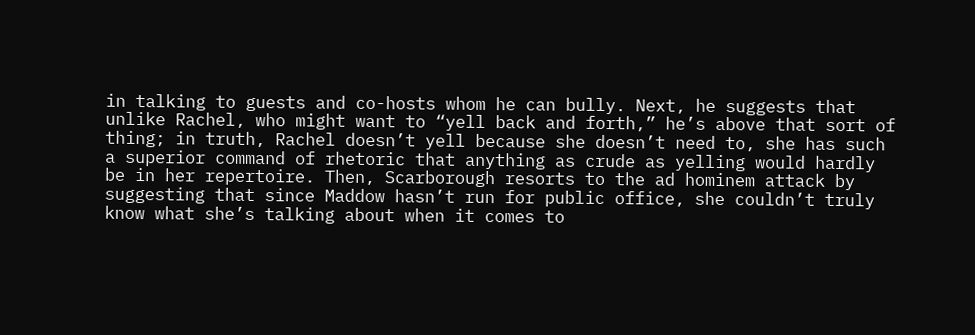in talking to guests and co-hosts whom he can bully. Next, he suggests that unlike Rachel, who might want to “yell back and forth,” he’s above that sort of thing; in truth, Rachel doesn’t yell because she doesn’t need to, she has such a superior command of rhetoric that anything as crude as yelling would hardly be in her repertoire. Then, Scarborough resorts to the ad hominem attack by suggesting that since Maddow hasn’t run for public office, she couldn’t truly know what she’s talking about when it comes to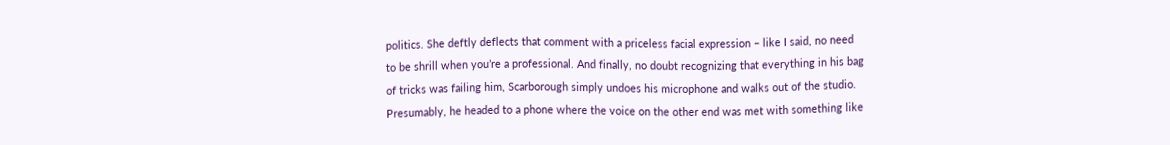politics. She deftly deflects that comment with a priceless facial expression – like I said, no need to be shrill when you’re a professional. And finally, no doubt recognizing that everything in his bag of tricks was failing him, Scarborough simply undoes his microphone and walks out of the studio. Presumably, he headed to a phone where the voice on the other end was met with something like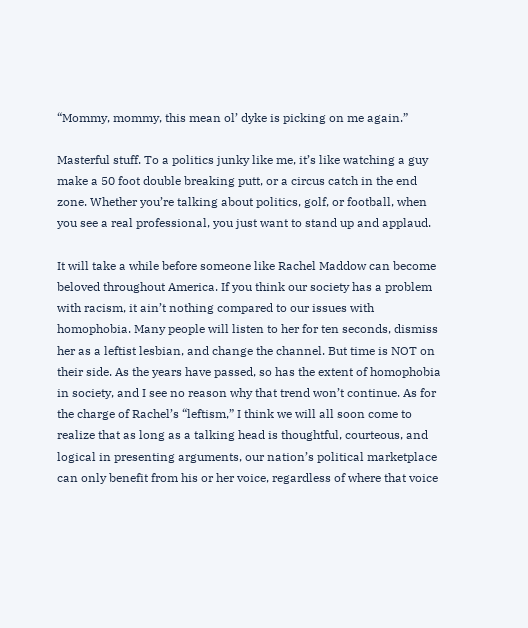“Mommy, mommy, this mean ol’ dyke is picking on me again.”

Masterful stuff. To a politics junky like me, it’s like watching a guy make a 50 foot double breaking putt, or a circus catch in the end zone. Whether you’re talking about politics, golf, or football, when you see a real professional, you just want to stand up and applaud.

It will take a while before someone like Rachel Maddow can become beloved throughout America. If you think our society has a problem with racism, it ain’t nothing compared to our issues with homophobia. Many people will listen to her for ten seconds, dismiss her as a leftist lesbian, and change the channel. But time is NOT on their side. As the years have passed, so has the extent of homophobia in society, and I see no reason why that trend won’t continue. As for the charge of Rachel’s “leftism,” I think we will all soon come to realize that as long as a talking head is thoughtful, courteous, and logical in presenting arguments, our nation’s political marketplace can only benefit from his or her voice, regardless of where that voice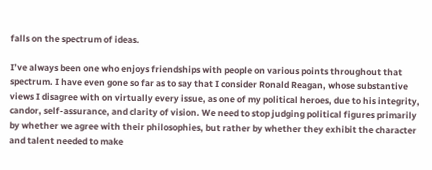falls on the spectrum of ideas.

I’ve always been one who enjoys friendships with people on various points throughout that spectrum. I have even gone so far as to say that I consider Ronald Reagan, whose substantive views I disagree with on virtually every issue, as one of my political heroes, due to his integrity, candor, self-assurance, and clarity of vision. We need to stop judging political figures primarily by whether we agree with their philosophies, but rather by whether they exhibit the character and talent needed to make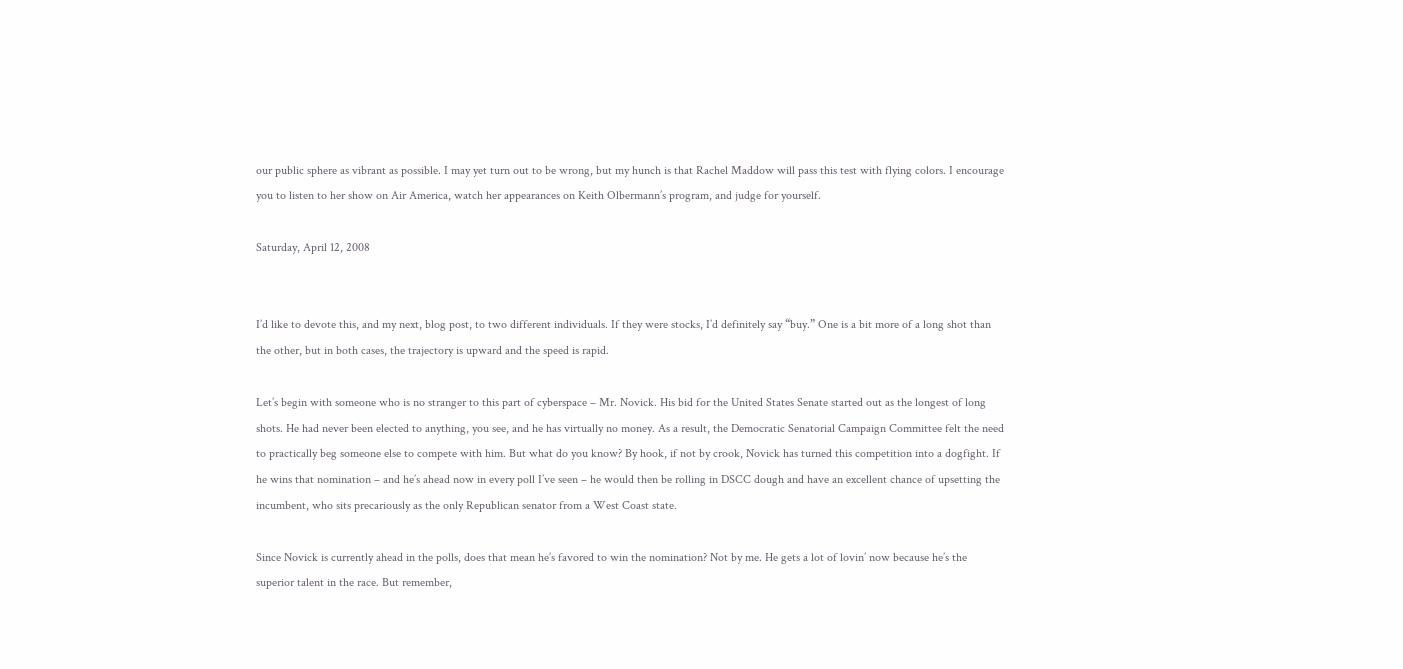our public sphere as vibrant as possible. I may yet turn out to be wrong, but my hunch is that Rachel Maddow will pass this test with flying colors. I encourage you to listen to her show on Air America, watch her appearances on Keith Olbermann’s program, and judge for yourself.

Saturday, April 12, 2008


I’d like to devote this, and my next, blog post, to two different individuals. If they were stocks, I’d definitely say “buy.” One is a bit more of a long shot than the other, but in both cases, the trajectory is upward and the speed is rapid.

Let’s begin with someone who is no stranger to this part of cyberspace – Mr. Novick. His bid for the United States Senate started out as the longest of long shots. He had never been elected to anything, you see, and he has virtually no money. As a result, the Democratic Senatorial Campaign Committee felt the need to practically beg someone else to compete with him. But what do you know? By hook, if not by crook, Novick has turned this competition into a dogfight. If he wins that nomination – and he’s ahead now in every poll I’ve seen – he would then be rolling in DSCC dough and have an excellent chance of upsetting the incumbent, who sits precariously as the only Republican senator from a West Coast state.

Since Novick is currently ahead in the polls, does that mean he’s favored to win the nomination? Not by me. He gets a lot of lovin’ now because he’s the superior talent in the race. But remember,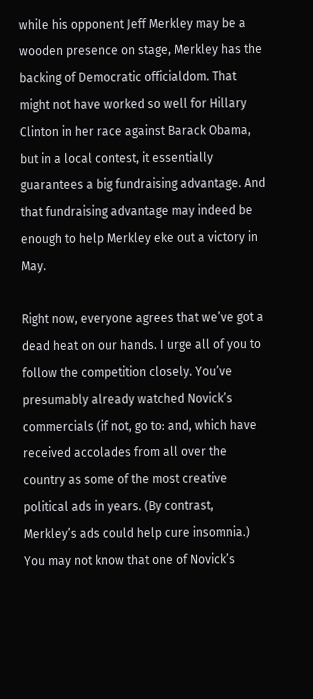while his opponent Jeff Merkley may be a wooden presence on stage, Merkley has the backing of Democratic officialdom. That might not have worked so well for Hillary Clinton in her race against Barack Obama, but in a local contest, it essentially guarantees a big fundraising advantage. And that fundraising advantage may indeed be enough to help Merkley eke out a victory in May.

Right now, everyone agrees that we’ve got a dead heat on our hands. I urge all of you to follow the competition closely. You’ve presumably already watched Novick’s commercials (if not, go to: and, which have received accolades from all over the country as some of the most creative political ads in years. (By contrast, Merkley’s ads could help cure insomnia.) You may not know that one of Novick’s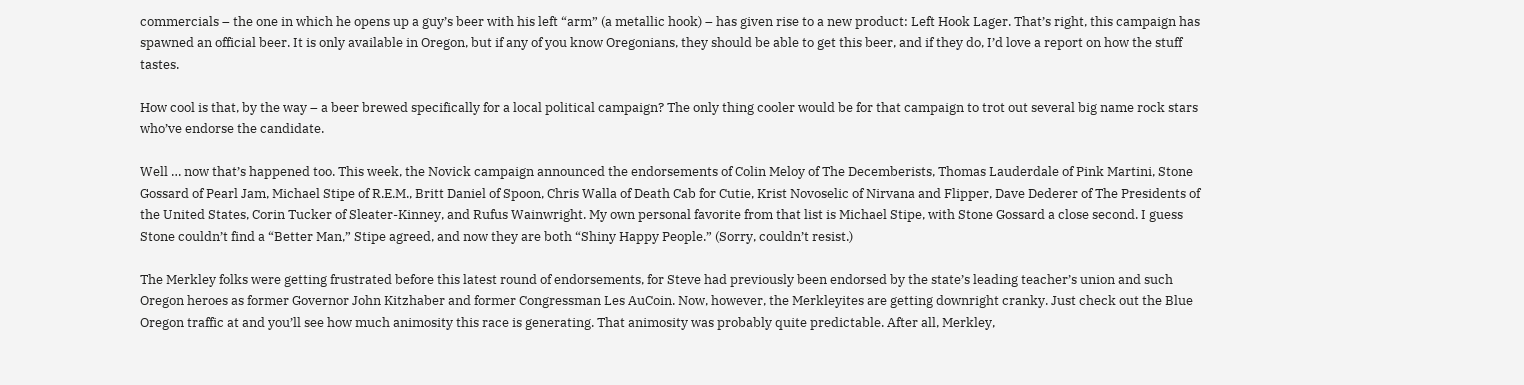commercials – the one in which he opens up a guy’s beer with his left “arm” (a metallic hook) – has given rise to a new product: Left Hook Lager. That’s right, this campaign has spawned an official beer. It is only available in Oregon, but if any of you know Oregonians, they should be able to get this beer, and if they do, I’d love a report on how the stuff tastes.

How cool is that, by the way – a beer brewed specifically for a local political campaign? The only thing cooler would be for that campaign to trot out several big name rock stars who’ve endorse the candidate.

Well … now that’s happened too. This week, the Novick campaign announced the endorsements of Colin Meloy of The Decemberists, Thomas Lauderdale of Pink Martini, Stone Gossard of Pearl Jam, Michael Stipe of R.E.M., Britt Daniel of Spoon, Chris Walla of Death Cab for Cutie, Krist Novoselic of Nirvana and Flipper, Dave Dederer of The Presidents of the United States, Corin Tucker of Sleater-Kinney, and Rufus Wainwright. My own personal favorite from that list is Michael Stipe, with Stone Gossard a close second. I guess Stone couldn’t find a “Better Man,” Stipe agreed, and now they are both “Shiny Happy People.” (Sorry, couldn’t resist.)

The Merkley folks were getting frustrated before this latest round of endorsements, for Steve had previously been endorsed by the state’s leading teacher’s union and such Oregon heroes as former Governor John Kitzhaber and former Congressman Les AuCoin. Now, however, the Merkleyites are getting downright cranky. Just check out the Blue Oregon traffic at and you’ll see how much animosity this race is generating. That animosity was probably quite predictable. After all, Merkley,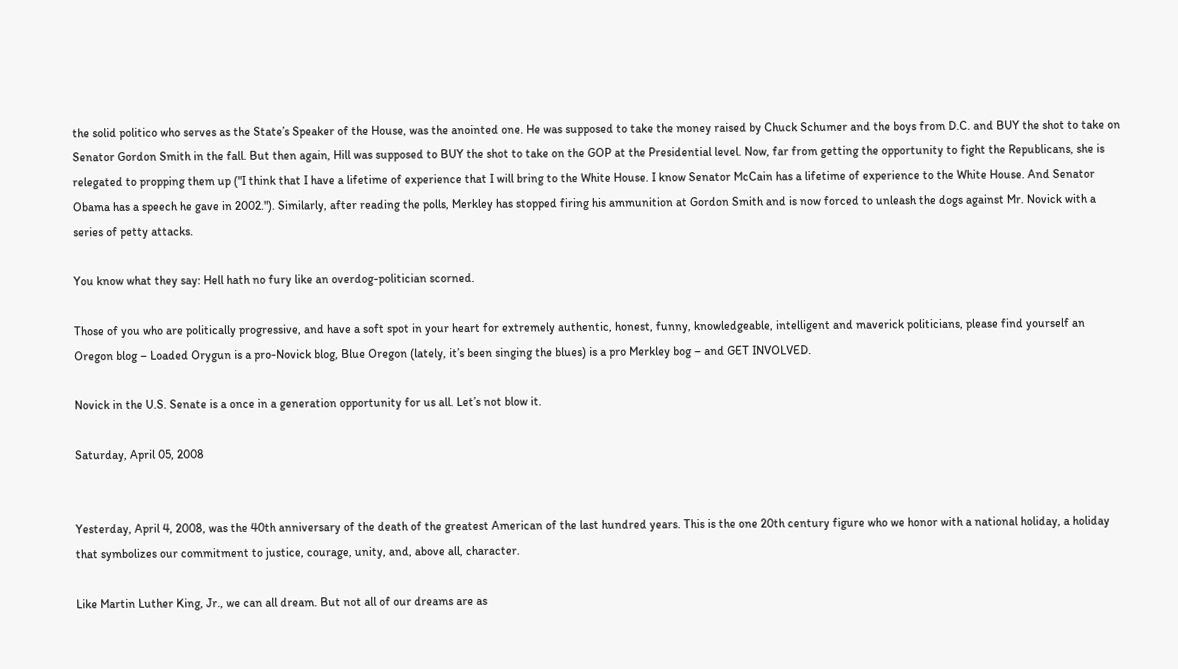the solid politico who serves as the State’s Speaker of the House, was the anointed one. He was supposed to take the money raised by Chuck Schumer and the boys from D.C. and BUY the shot to take on Senator Gordon Smith in the fall. But then again, Hill was supposed to BUY the shot to take on the GOP at the Presidential level. Now, far from getting the opportunity to fight the Republicans, she is relegated to propping them up ("I think that I have a lifetime of experience that I will bring to the White House. I know Senator McCain has a lifetime of experience to the White House. And Senator Obama has a speech he gave in 2002."). Similarly, after reading the polls, Merkley has stopped firing his ammunition at Gordon Smith and is now forced to unleash the dogs against Mr. Novick with a series of petty attacks.

You know what they say: Hell hath no fury like an overdog-politician scorned.

Those of you who are politically progressive, and have a soft spot in your heart for extremely authentic, honest, funny, knowledgeable, intelligent and maverick politicians, please find yourself an Oregon blog – Loaded Orygun is a pro-Novick blog, Blue Oregon (lately, it’s been singing the blues) is a pro Merkley bog – and GET INVOLVED.

Novick in the U.S. Senate is a once in a generation opportunity for us all. Let’s not blow it.

Saturday, April 05, 2008


Yesterday, April 4, 2008, was the 40th anniversary of the death of the greatest American of the last hundred years. This is the one 20th century figure who we honor with a national holiday, a holiday that symbolizes our commitment to justice, courage, unity, and, above all, character.

Like Martin Luther King, Jr., we can all dream. But not all of our dreams are as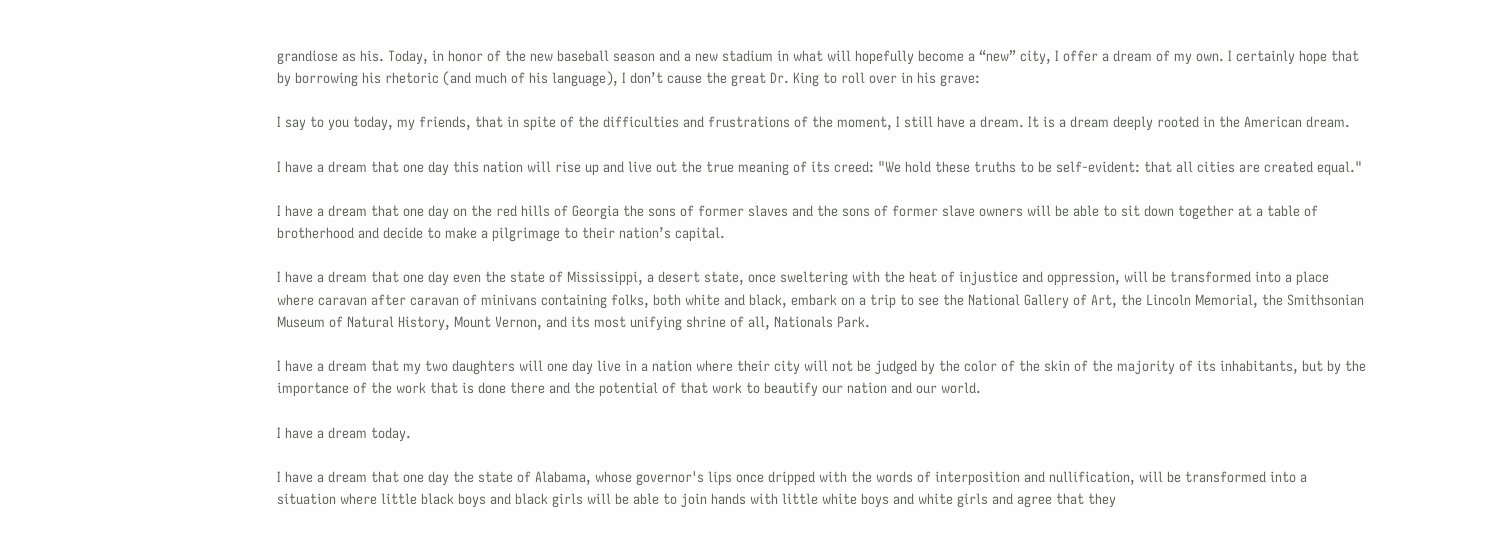grandiose as his. Today, in honor of the new baseball season and a new stadium in what will hopefully become a “new” city, I offer a dream of my own. I certainly hope that by borrowing his rhetoric (and much of his language), I don’t cause the great Dr. King to roll over in his grave:

I say to you today, my friends, that in spite of the difficulties and frustrations of the moment, I still have a dream. It is a dream deeply rooted in the American dream.

I have a dream that one day this nation will rise up and live out the true meaning of its creed: "We hold these truths to be self-evident: that all cities are created equal."

I have a dream that one day on the red hills of Georgia the sons of former slaves and the sons of former slave owners will be able to sit down together at a table of brotherhood and decide to make a pilgrimage to their nation’s capital.

I have a dream that one day even the state of Mississippi, a desert state, once sweltering with the heat of injustice and oppression, will be transformed into a place where caravan after caravan of minivans containing folks, both white and black, embark on a trip to see the National Gallery of Art, the Lincoln Memorial, the Smithsonian Museum of Natural History, Mount Vernon, and its most unifying shrine of all, Nationals Park.

I have a dream that my two daughters will one day live in a nation where their city will not be judged by the color of the skin of the majority of its inhabitants, but by the importance of the work that is done there and the potential of that work to beautify our nation and our world.

I have a dream today.

I have a dream that one day the state of Alabama, whose governor's lips once dripped with the words of interposition and nullification, will be transformed into a situation where little black boys and black girls will be able to join hands with little white boys and white girls and agree that they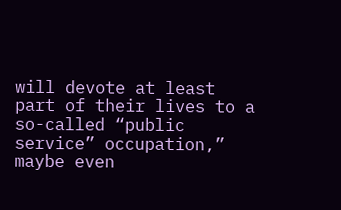will devote at least part of their lives to a so-called “public service” occupation,” maybe even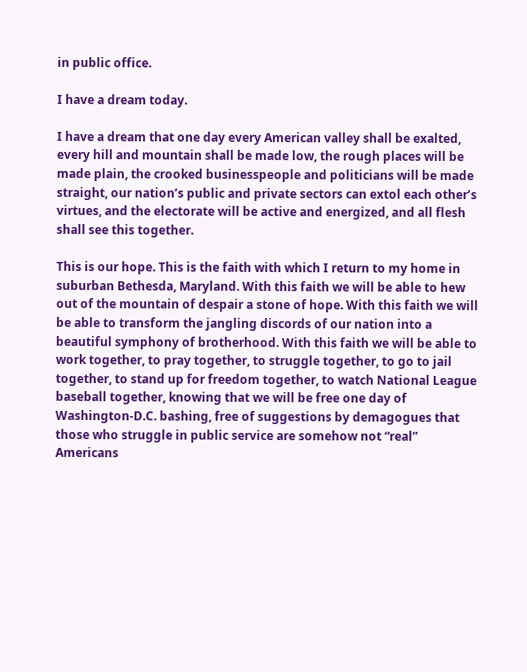in public office.

I have a dream today.

I have a dream that one day every American valley shall be exalted, every hill and mountain shall be made low, the rough places will be made plain, the crooked businesspeople and politicians will be made straight, our nation’s public and private sectors can extol each other’s virtues, and the electorate will be active and energized, and all flesh shall see this together.

This is our hope. This is the faith with which I return to my home in suburban Bethesda, Maryland. With this faith we will be able to hew out of the mountain of despair a stone of hope. With this faith we will be able to transform the jangling discords of our nation into a beautiful symphony of brotherhood. With this faith we will be able to work together, to pray together, to struggle together, to go to jail together, to stand up for freedom together, to watch National League baseball together, knowing that we will be free one day of Washington-D.C. bashing, free of suggestions by demagogues that those who struggle in public service are somehow not “real” Americans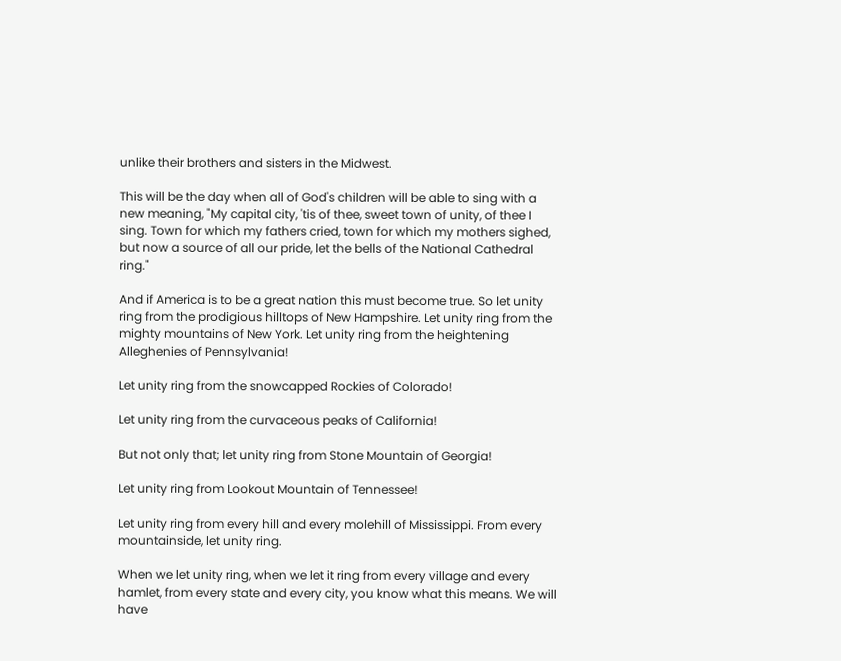unlike their brothers and sisters in the Midwest.

This will be the day when all of God's children will be able to sing with a new meaning, "My capital city, 'tis of thee, sweet town of unity, of thee I sing. Town for which my fathers cried, town for which my mothers sighed, but now a source of all our pride, let the bells of the National Cathedral ring."

And if America is to be a great nation this must become true. So let unity ring from the prodigious hilltops of New Hampshire. Let unity ring from the mighty mountains of New York. Let unity ring from the heightening Alleghenies of Pennsylvania!

Let unity ring from the snowcapped Rockies of Colorado!

Let unity ring from the curvaceous peaks of California!

But not only that; let unity ring from Stone Mountain of Georgia!

Let unity ring from Lookout Mountain of Tennessee!

Let unity ring from every hill and every molehill of Mississippi. From every mountainside, let unity ring.

When we let unity ring, when we let it ring from every village and every hamlet, from every state and every city, you know what this means. We will have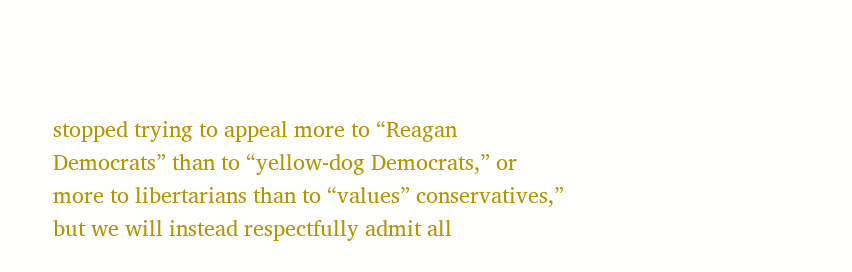stopped trying to appeal more to “Reagan Democrats” than to “yellow-dog Democrats,” or more to libertarians than to “values” conservatives,” but we will instead respectfully admit all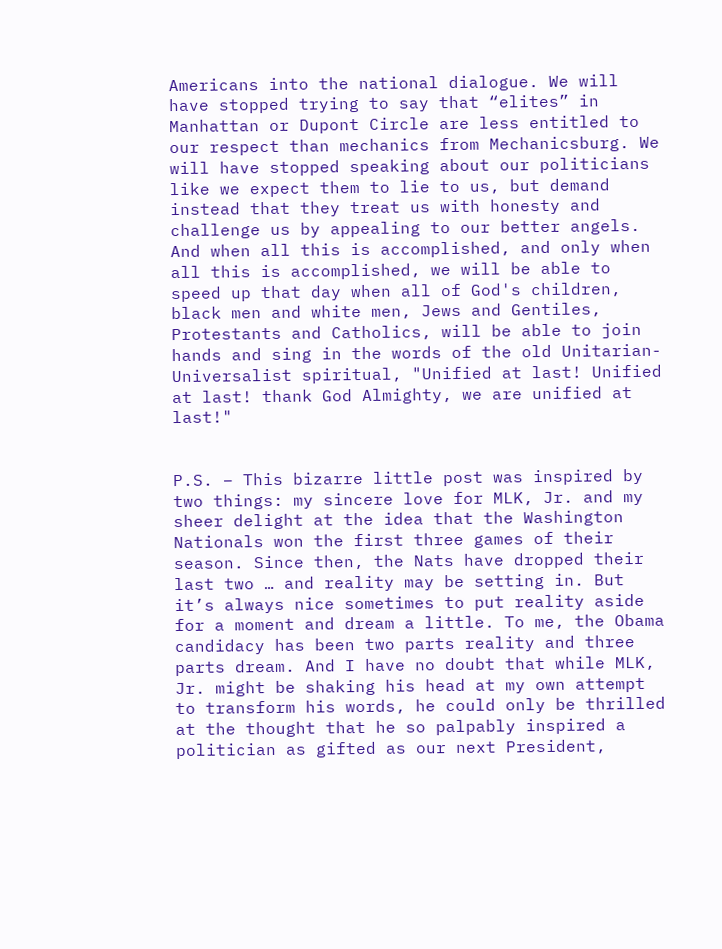Americans into the national dialogue. We will have stopped trying to say that “elites” in Manhattan or Dupont Circle are less entitled to our respect than mechanics from Mechanicsburg. We will have stopped speaking about our politicians like we expect them to lie to us, but demand instead that they treat us with honesty and challenge us by appealing to our better angels. And when all this is accomplished, and only when all this is accomplished, we will be able to speed up that day when all of God's children, black men and white men, Jews and Gentiles, Protestants and Catholics, will be able to join hands and sing in the words of the old Unitarian-Universalist spiritual, "Unified at last! Unified at last! thank God Almighty, we are unified at last!"


P.S. – This bizarre little post was inspired by two things: my sincere love for MLK, Jr. and my sheer delight at the idea that the Washington Nationals won the first three games of their season. Since then, the Nats have dropped their last two … and reality may be setting in. But it’s always nice sometimes to put reality aside for a moment and dream a little. To me, the Obama candidacy has been two parts reality and three parts dream. And I have no doubt that while MLK, Jr. might be shaking his head at my own attempt to transform his words, he could only be thrilled at the thought that he so palpably inspired a politician as gifted as our next President,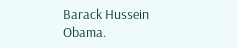Barack Hussein Obama.